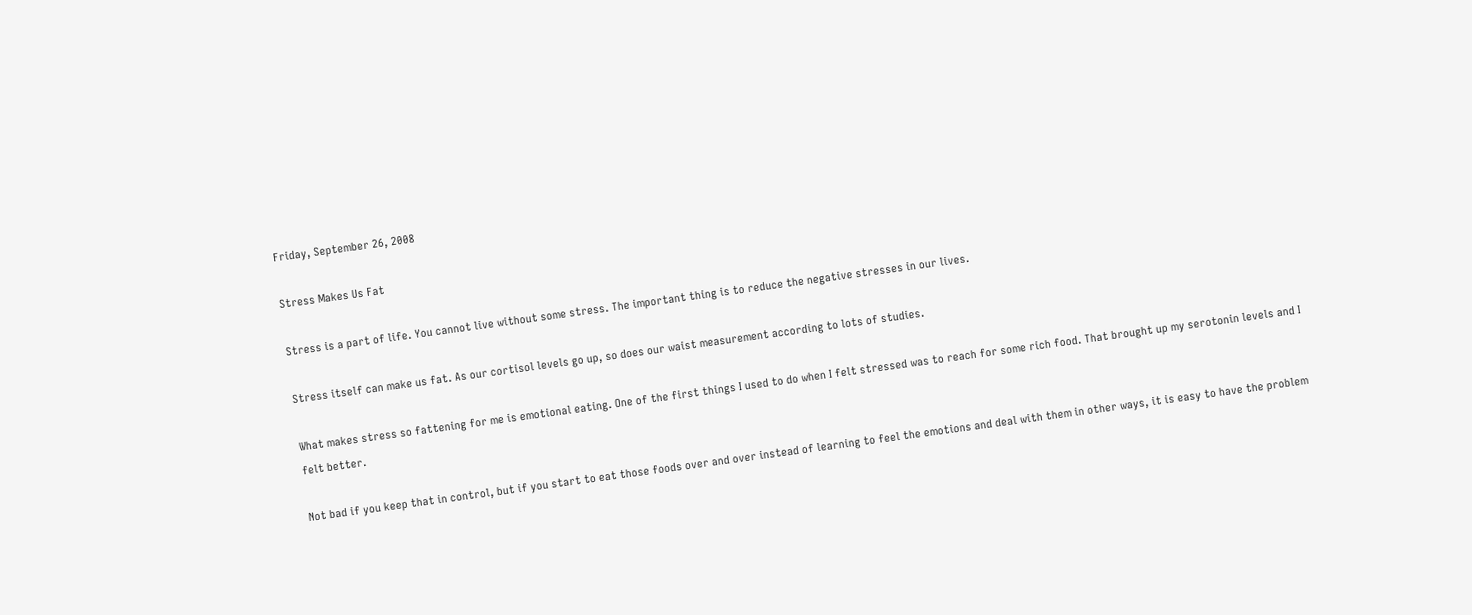Friday, September 26, 2008

Stress Makes Us Fat

Stress is a part of life. You cannot live without some stress. The important thing is to reduce the negative stresses in our lives.

Stress itself can make us fat. As our cortisol levels go up, so does our waist measurement according to lots of studies.

What makes stress so fattening for me is emotional eating. One of the first things I used to do when I felt stressed was to reach for some rich food. That brought up my serotonin levels and I felt better.

Not bad if you keep that in control, but if you start to eat those foods over and over instead of learning to feel the emotions and deal with them in other ways, it is easy to have the problem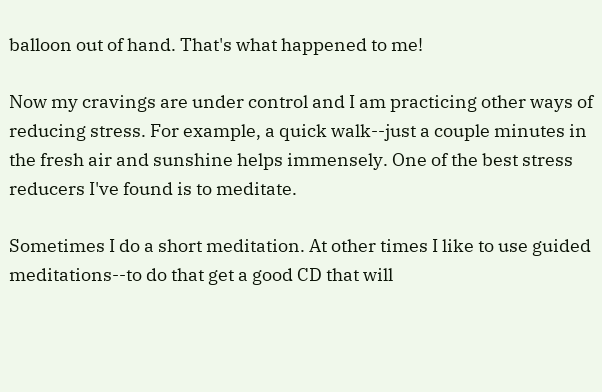balloon out of hand. That's what happened to me!

Now my cravings are under control and I am practicing other ways of reducing stress. For example, a quick walk--just a couple minutes in the fresh air and sunshine helps immensely. One of the best stress reducers I've found is to meditate.

Sometimes I do a short meditation. At other times I like to use guided meditations--to do that get a good CD that will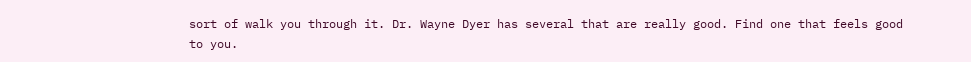sort of walk you through it. Dr. Wayne Dyer has several that are really good. Find one that feels good to you.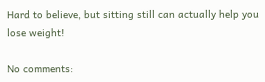Hard to believe, but sitting still can actually help you lose weight!

No comments: